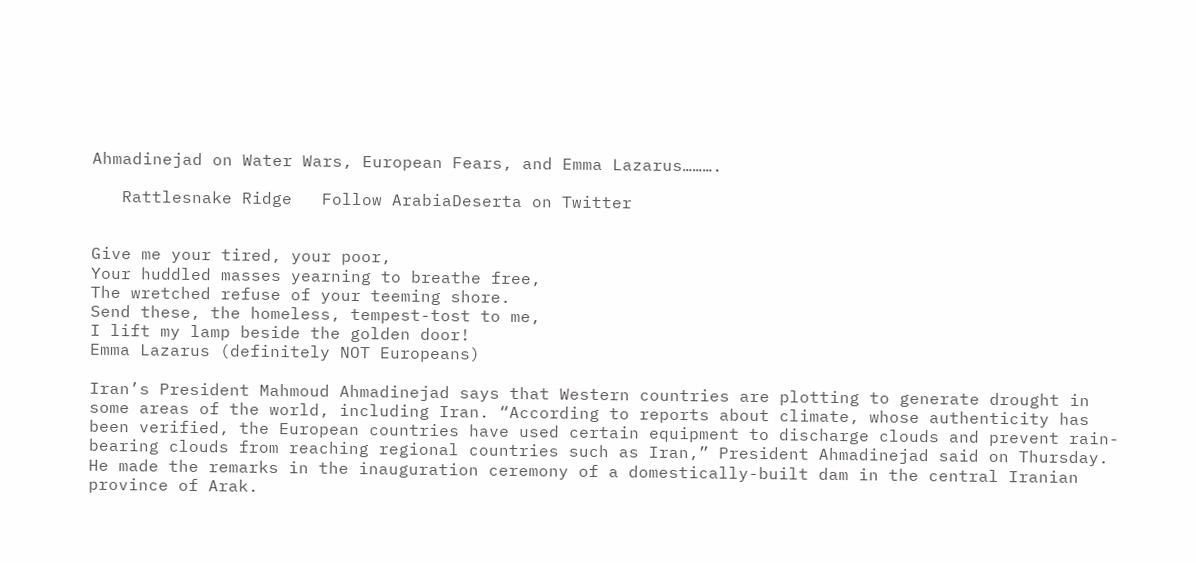Ahmadinejad on Water Wars, European Fears, and Emma Lazarus……….

   Rattlesnake Ridge   Follow ArabiaDeserta on Twitter


Give me your tired, your poor,
Your huddled masses yearning to breathe free,
The wretched refuse of your teeming shore.
Send these, the homeless, tempest-tost to me,
I lift my lamp beside the golden door!
Emma Lazarus (definitely NOT Europeans)

Iran’s President Mahmoud Ahmadinejad says that Western countries are plotting to generate drought in some areas of the world, including Iran. “According to reports about climate, whose authenticity has been verified, the European countries have used certain equipment to discharge clouds and prevent rain-bearing clouds from reaching regional countries such as Iran,” President Ahmadinejad said on Thursday. He made the remarks in the inauguration ceremony of a domestically-built dam in the central Iranian province of Arak.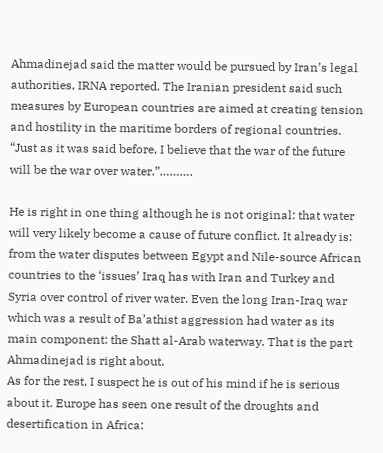Ahmadinejad said the matter would be pursued by Iran’s legal authorities, IRNA reported. The Iranian president said such measures by European countries are aimed at creating tension and hostility in the maritime borders of regional countries. “Just as it was said before, I believe that the war of the future will be the war over water.”……….

He is right in one thing although he is not original: that water will very likely become a cause of future conflict. It already is: from the water disputes between Egypt and Nile-source African countries to the ‘issues’ Iraq has with Iran and Turkey and Syria over control of river water. Even the long Iran-Iraq war which was a result of Ba’athist aggression had water as its main component: the Shatt al-Arab waterway. That is the part Ahmadinejad is right about.
As for the rest, I suspect he is out of his mind if he is serious about it. Europe has seen one result of the droughts and desertification in Africa: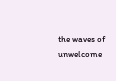the waves of unwelcome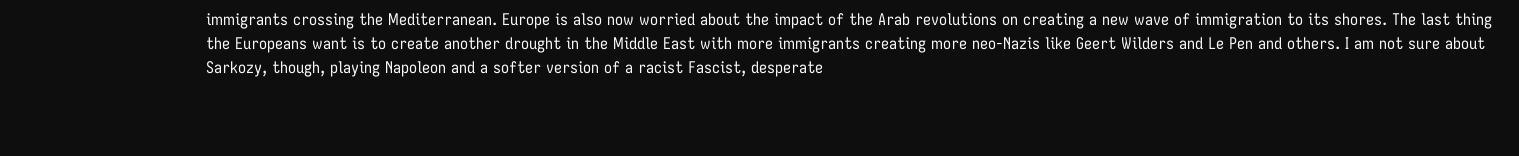immigrants crossing the Mediterranean. Europe is also now worried about the impact of the Arab revolutions on creating a new wave of immigration to its shores. The last thing the Europeans want is to create another drought in the Middle East with more immigrants creating more neo-Nazis like Geert Wilders and Le Pen and others. I am not sure about Sarkozy, though, playing Napoleon and a softer version of a racist Fascist, desperate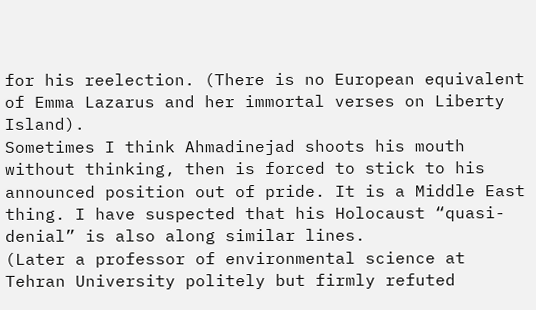for his reelection. (There is no European equivalent of Emma Lazarus and her immortal verses on Liberty Island).
Sometimes I think Ahmadinejad shoots his mouth without thinking, then is forced to stick to his announced position out of pride. It is a Middle East thing. I have suspected that his Holocaust “quasi-denial” is also along similar lines.
(Later a professor of environmental science at Tehran University politely but firmly refuted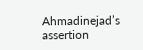Ahmadinejad’s assertion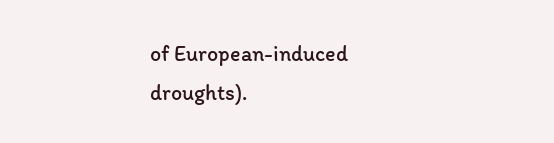of European-induced droughts).